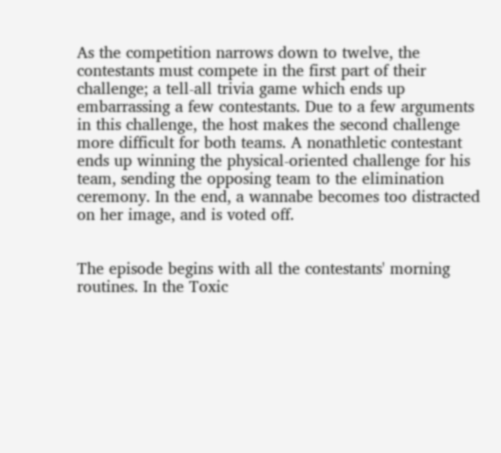As the competition narrows down to twelve, the contestants must compete in the first part of their challenge; a tell-all trivia game which ends up embarrassing a few contestants. Due to a few arguments in this challenge, the host makes the second challenge more difficult for both teams. A nonathletic contestant ends up winning the physical-oriented challenge for his team, sending the opposing team to the elimination ceremony. In the end, a wannabe becomes too distracted on her image, and is voted off.


The episode begins with all the contestants' morning routines. In the Toxic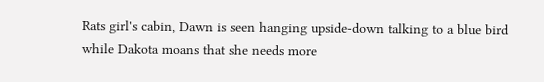Rats girl's cabin, Dawn is seen hanging upside-down talking to a blue bird while Dakota moans that she needs more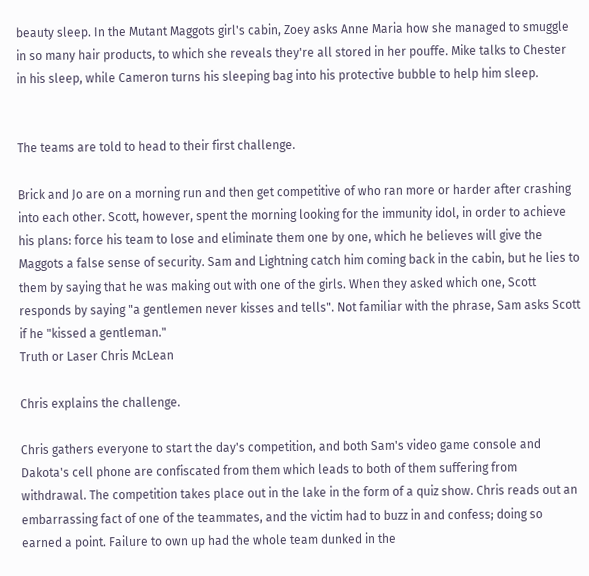beauty sleep. In the Mutant Maggots girl's cabin, Zoey asks Anne Maria how she managed to smuggle in so many hair products, to which she reveals they're all stored in her pouffe. Mike talks to Chester in his sleep, while Cameron turns his sleeping bag into his protective bubble to help him sleep.


The teams are told to head to their first challenge.

Brick and Jo are on a morning run and then get competitive of who ran more or harder after crashing into each other. Scott, however, spent the morning looking for the immunity idol, in order to achieve his plans: force his team to lose and eliminate them one by one, which he believes will give the Maggots a false sense of security. Sam and Lightning catch him coming back in the cabin, but he lies to them by saying that he was making out with one of the girls. When they asked which one, Scott responds by saying "a gentlemen never kisses and tells". Not familiar with the phrase, Sam asks Scott if he "kissed a gentleman."
Truth or Laser Chris McLean

Chris explains the challenge.

Chris gathers everyone to start the day's competition, and both Sam's video game console and Dakota's cell phone are confiscated from them which leads to both of them suffering from withdrawal. The competition takes place out in the lake in the form of a quiz show. Chris reads out an embarrassing fact of one of the teammates, and the victim had to buzz in and confess; doing so earned a point. Failure to own up had the whole team dunked in the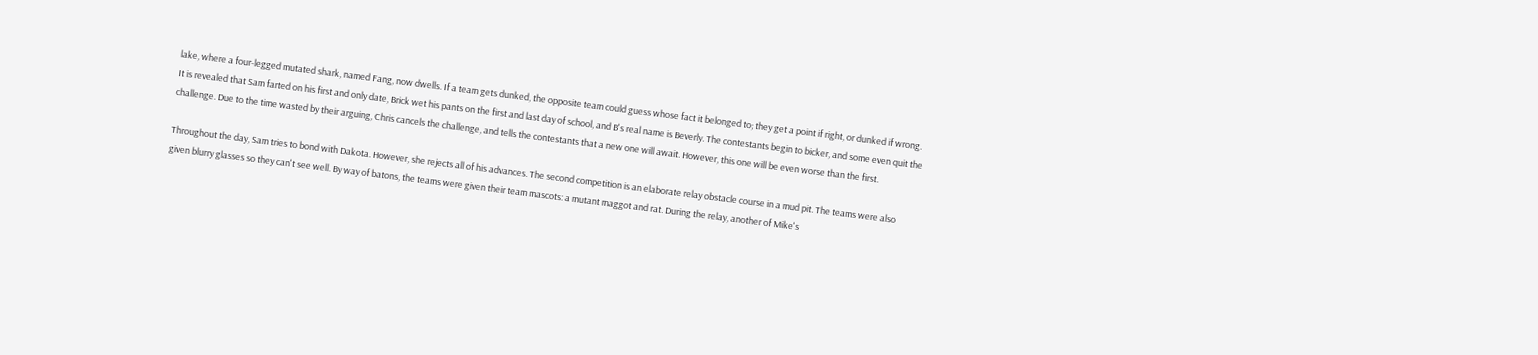lake, where a four-legged mutated shark, named Fang, now dwells. If a team gets dunked, the opposite team could guess whose fact it belonged to; they get a point if right, or dunked if wrong. It is revealed that Sam farted on his first and only date, Brick wet his pants on the first and last day of school, and B's real name is Beverly. The contestants begin to bicker, and some even quit the challenge. Due to the time wasted by their arguing, Chris cancels the challenge, and tells the contestants that a new one will await. However, this one will be even worse than the first.

Throughout the day, Sam tries to bond with Dakota. However, she rejects all of his advances. The second competition is an elaborate relay obstacle course in a mud pit. The teams were also given blurry glasses so they can't see well. By way of batons, the teams were given their team mascots: a mutant maggot and rat. During the relay, another of Mike's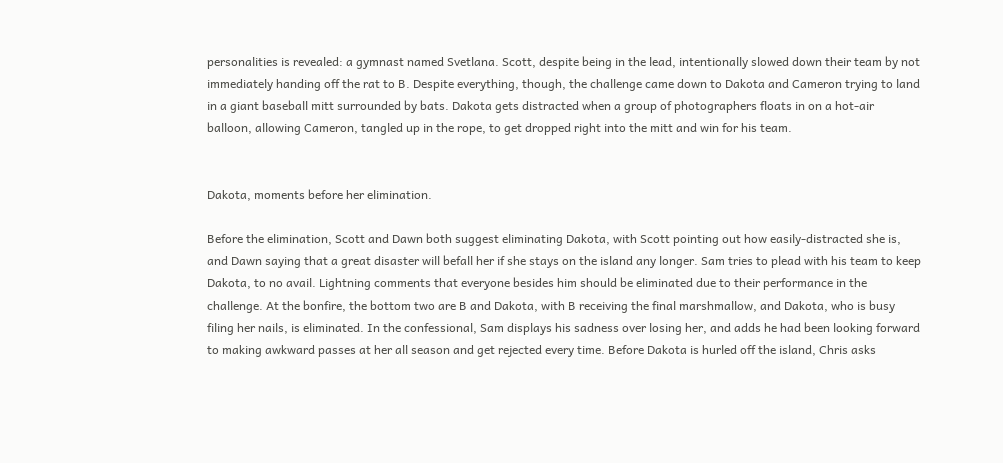personalities is revealed: a gymnast named Svetlana. Scott, despite being in the lead, intentionally slowed down their team by not immediately handing off the rat to B. Despite everything, though, the challenge came down to Dakota and Cameron trying to land in a giant baseball mitt surrounded by bats. Dakota gets distracted when a group of photographers floats in on a hot-air balloon, allowing Cameron, tangled up in the rope, to get dropped right into the mitt and win for his team.


Dakota, moments before her elimination.

Before the elimination, Scott and Dawn both suggest eliminating Dakota, with Scott pointing out how easily-distracted she is, and Dawn saying that a great disaster will befall her if she stays on the island any longer. Sam tries to plead with his team to keep Dakota, to no avail. Lightning comments that everyone besides him should be eliminated due to their performance in the challenge. At the bonfire, the bottom two are B and Dakota, with B receiving the final marshmallow, and Dakota, who is busy filing her nails, is eliminated. In the confessional, Sam displays his sadness over losing her, and adds he had been looking forward to making awkward passes at her all season and get rejected every time. Before Dakota is hurled off the island, Chris asks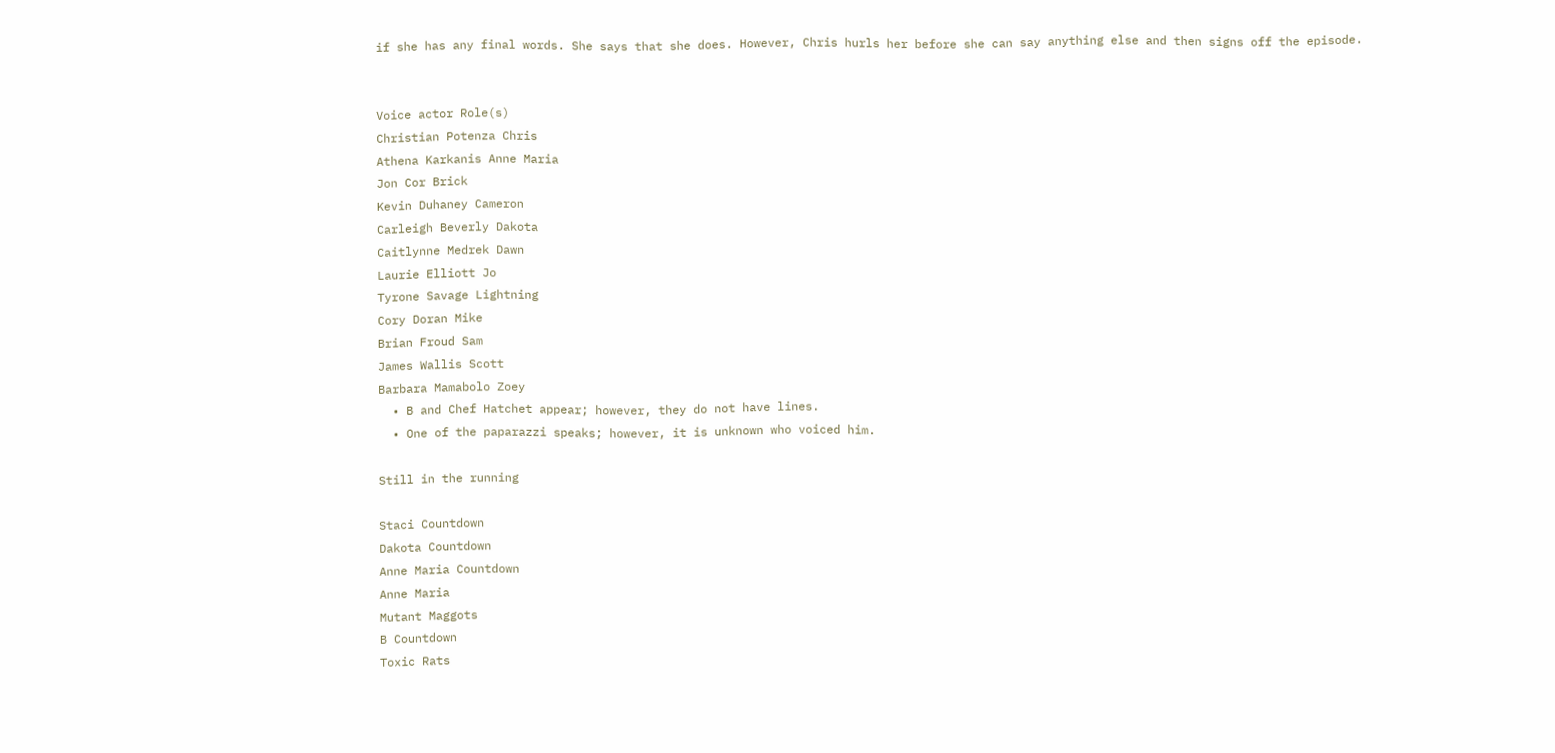if she has any final words. She says that she does. However, Chris hurls her before she can say anything else and then signs off the episode.


Voice actor Role(s)
Christian Potenza Chris
Athena Karkanis Anne Maria
Jon Cor Brick
Kevin Duhaney Cameron
Carleigh Beverly Dakota
Caitlynne Medrek Dawn
Laurie Elliott Jo
Tyrone Savage Lightning
Cory Doran Mike
Brian Froud Sam
James Wallis Scott
Barbara Mamabolo Zoey
  • B and Chef Hatchet appear; however, they do not have lines.
  • One of the paparazzi speaks; however, it is unknown who voiced him.

Still in the running

Staci Countdown
Dakota Countdown
Anne Maria Countdown
Anne Maria
Mutant Maggots
B Countdown
Toxic Rats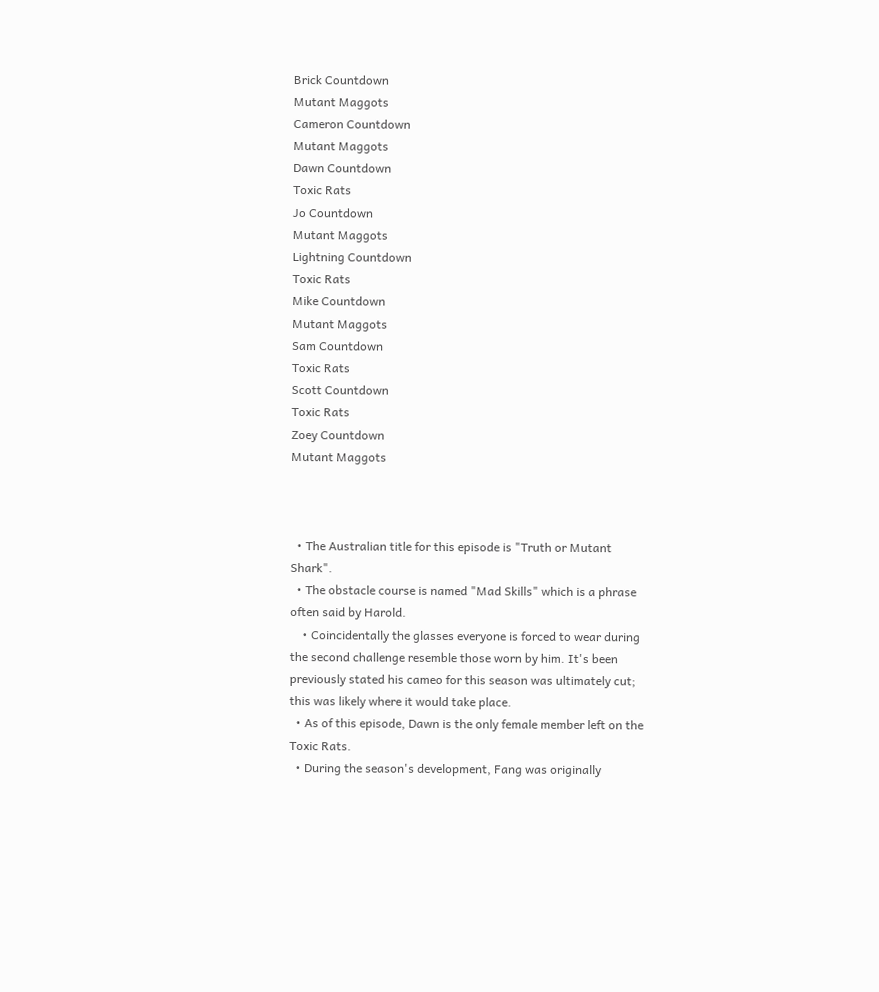Brick Countdown
Mutant Maggots
Cameron Countdown
Mutant Maggots
Dawn Countdown
Toxic Rats
Jo Countdown
Mutant Maggots
Lightning Countdown
Toxic Rats
Mike Countdown
Mutant Maggots
Sam Countdown
Toxic Rats
Scott Countdown
Toxic Rats
Zoey Countdown
Mutant Maggots



  • The Australian title for this episode is "Truth or Mutant Shark".
  • The obstacle course is named "Mad Skills" which is a phrase often said by Harold.
    • Coincidentally the glasses everyone is forced to wear during the second challenge resemble those worn by him. It's been previously stated his cameo for this season was ultimately cut; this was likely where it would take place.
  • As of this episode, Dawn is the only female member left on the Toxic Rats.
  • During the season's development, Fang was originally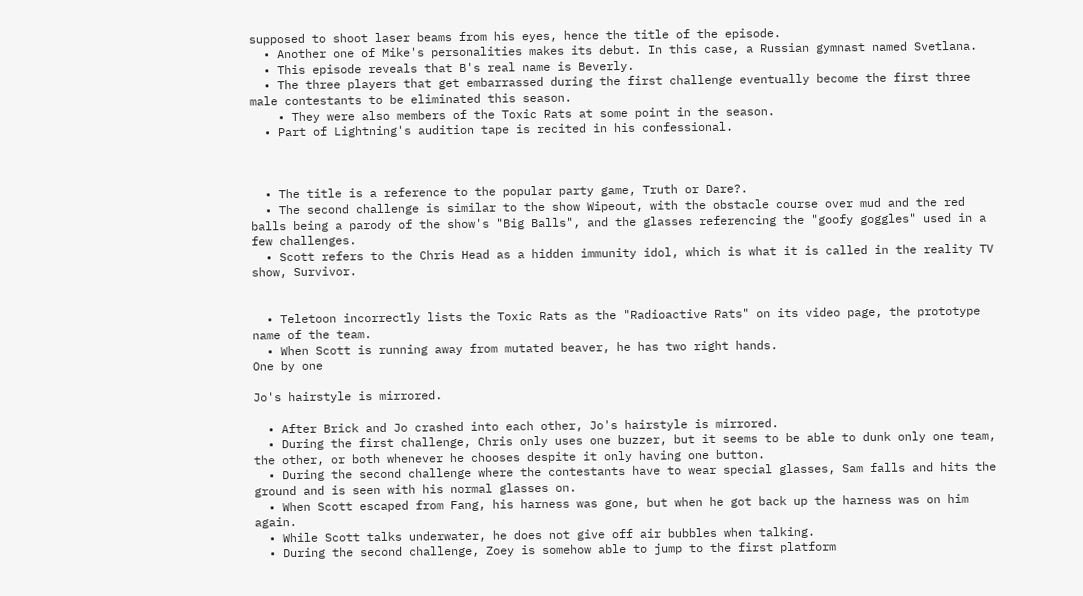supposed to shoot laser beams from his eyes, hence the title of the episode.
  • Another one of Mike's personalities makes its debut. In this case, a Russian gymnast named Svetlana.
  • This episode reveals that B's real name is Beverly.
  • The three players that get embarrassed during the first challenge eventually become the first three male contestants to be eliminated this season.
    • They were also members of the Toxic Rats at some point in the season.
  • Part of Lightning's audition tape is recited in his confessional.



  • The title is a reference to the popular party game, Truth or Dare?.
  • The second challenge is similar to the show Wipeout, with the obstacle course over mud and the red balls being a parody of the show's "Big Balls", and the glasses referencing the "goofy goggles" used in a few challenges.
  • Scott refers to the Chris Head as a hidden immunity idol, which is what it is called in the reality TV show, Survivor.


  • Teletoon incorrectly lists the Toxic Rats as the "Radioactive Rats" on its video page, the prototype name of the team.
  • When Scott is running away from mutated beaver, he has two right hands.
One by one

Jo's hairstyle is mirrored.

  • After Brick and Jo crashed into each other, Jo's hairstyle is mirrored.
  • During the first challenge, Chris only uses one buzzer, but it seems to be able to dunk only one team, the other, or both whenever he chooses despite it only having one button.
  • During the second challenge where the contestants have to wear special glasses, Sam falls and hits the ground and is seen with his normal glasses on.
  • When Scott escaped from Fang, his harness was gone, but when he got back up the harness was on him again.
  • While Scott talks underwater, he does not give off air bubbles when talking.
  • During the second challenge, Zoey is somehow able to jump to the first platform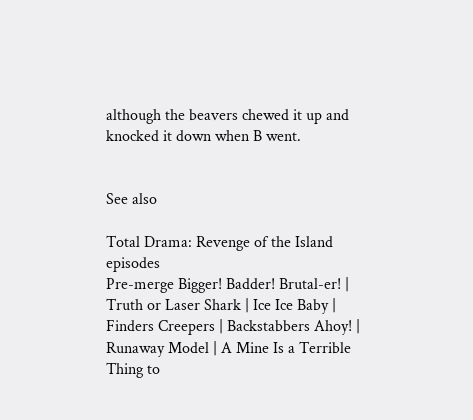although the beavers chewed it up and knocked it down when B went.


See also

Total Drama: Revenge of the Island episodes
Pre-merge Bigger! Badder! Brutal-er! | Truth or Laser Shark | Ice Ice Baby | Finders Creepers | Backstabbers Ahoy! | Runaway Model | A Mine Is a Terrible Thing to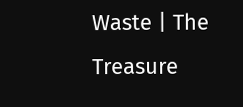Waste | The Treasure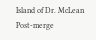Island of Dr. McLean
Post-merge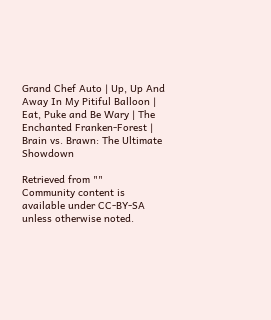Grand Chef Auto | Up, Up And Away In My Pitiful Balloon | Eat, Puke and Be Wary | The Enchanted Franken-Forest | Brain vs. Brawn: The Ultimate Showdown

Retrieved from ""
Community content is available under CC-BY-SA unless otherwise noted.